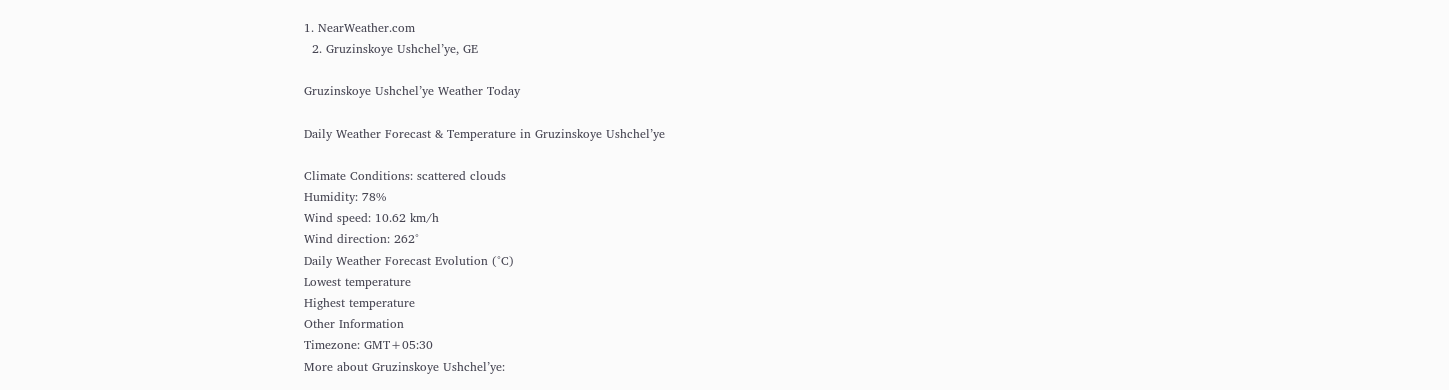1. NearWeather.com
  2. Gruzinskoye Ushchel’ye, GE

Gruzinskoye Ushchel’ye Weather Today

Daily Weather Forecast & Temperature in Gruzinskoye Ushchel’ye

Climate Conditions: scattered clouds
Humidity: 78%
Wind speed: 10.62 km/h
Wind direction: 262°
Daily Weather Forecast Evolution (°C)
Lowest temperature
Highest temperature
Other Information
Timezone: GMT+05:30
More about Gruzinskoye Ushchel’ye: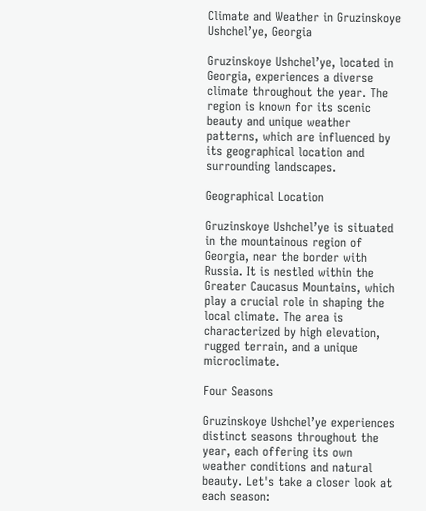Climate and Weather in Gruzinskoye Ushchel’ye, Georgia

Gruzinskoye Ushchel’ye, located in Georgia, experiences a diverse climate throughout the year. The region is known for its scenic beauty and unique weather patterns, which are influenced by its geographical location and surrounding landscapes.

Geographical Location

Gruzinskoye Ushchel’ye is situated in the mountainous region of Georgia, near the border with Russia. It is nestled within the Greater Caucasus Mountains, which play a crucial role in shaping the local climate. The area is characterized by high elevation, rugged terrain, and a unique microclimate.

Four Seasons

Gruzinskoye Ushchel’ye experiences distinct seasons throughout the year, each offering its own weather conditions and natural beauty. Let's take a closer look at each season: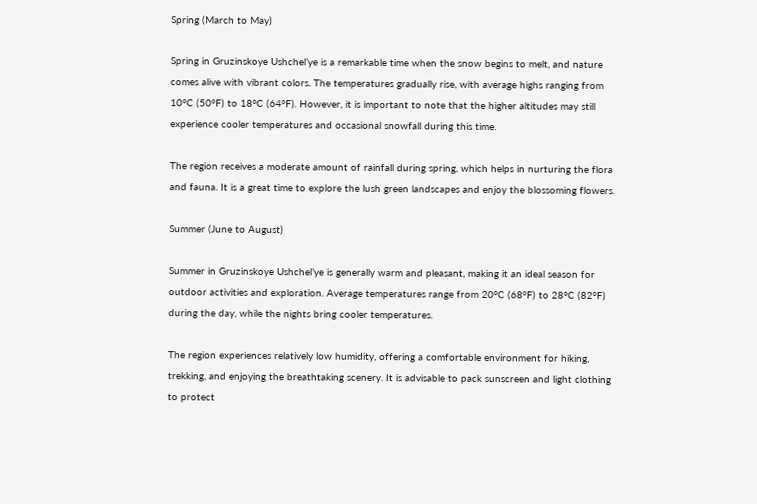Spring (March to May)

Spring in Gruzinskoye Ushchel’ye is a remarkable time when the snow begins to melt, and nature comes alive with vibrant colors. The temperatures gradually rise, with average highs ranging from 10°C (50°F) to 18°C (64°F). However, it is important to note that the higher altitudes may still experience cooler temperatures and occasional snowfall during this time.

The region receives a moderate amount of rainfall during spring, which helps in nurturing the flora and fauna. It is a great time to explore the lush green landscapes and enjoy the blossoming flowers.

Summer (June to August)

Summer in Gruzinskoye Ushchel’ye is generally warm and pleasant, making it an ideal season for outdoor activities and exploration. Average temperatures range from 20°C (68°F) to 28°C (82°F) during the day, while the nights bring cooler temperatures.

The region experiences relatively low humidity, offering a comfortable environment for hiking, trekking, and enjoying the breathtaking scenery. It is advisable to pack sunscreen and light clothing to protect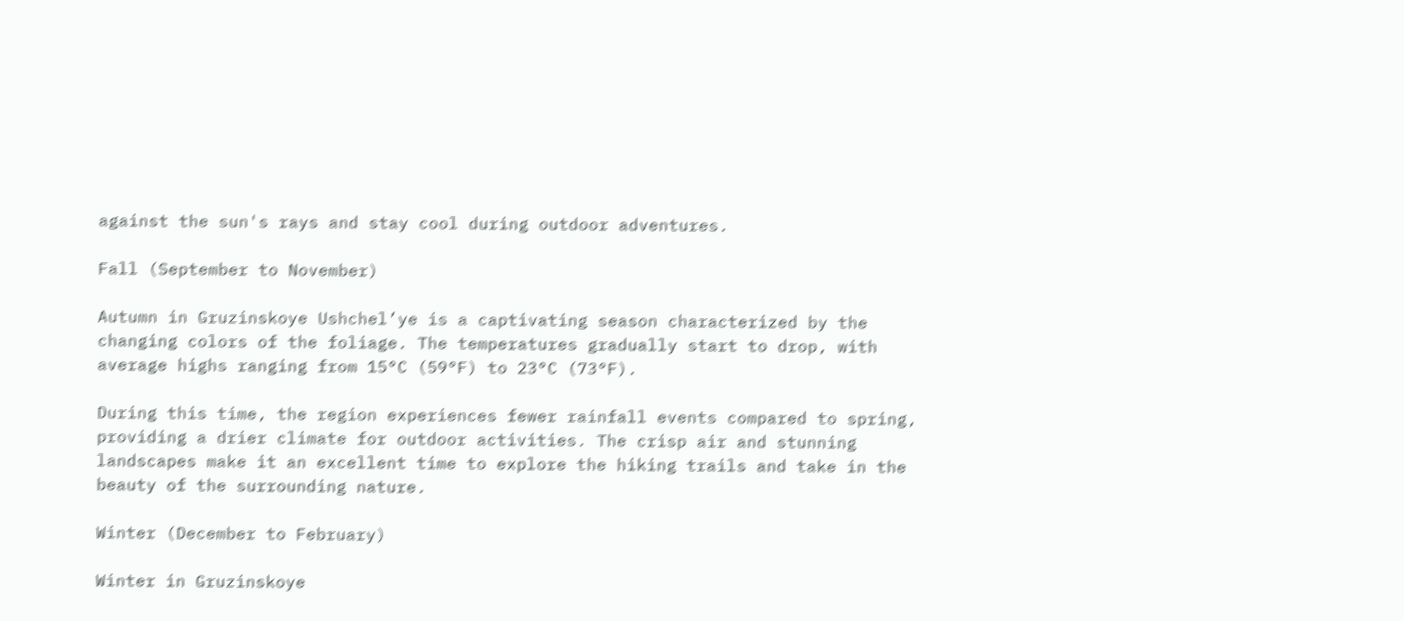against the sun's rays and stay cool during outdoor adventures.

Fall (September to November)

Autumn in Gruzinskoye Ushchel’ye is a captivating season characterized by the changing colors of the foliage. The temperatures gradually start to drop, with average highs ranging from 15°C (59°F) to 23°C (73°F).

During this time, the region experiences fewer rainfall events compared to spring, providing a drier climate for outdoor activities. The crisp air and stunning landscapes make it an excellent time to explore the hiking trails and take in the beauty of the surrounding nature.

Winter (December to February)

Winter in Gruzinskoye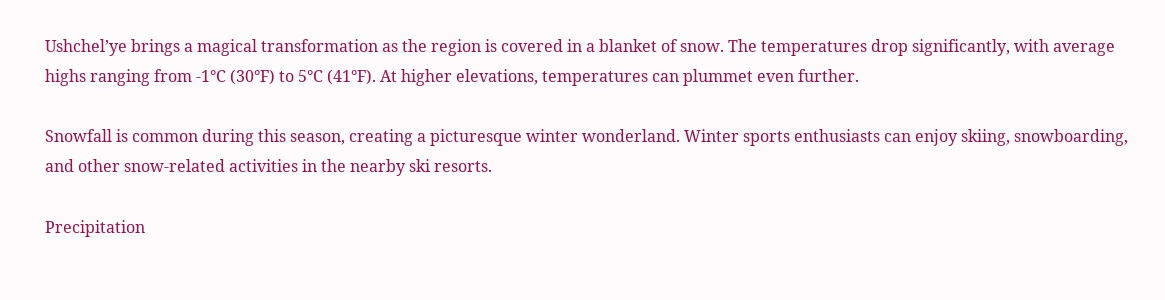Ushchel’ye brings a magical transformation as the region is covered in a blanket of snow. The temperatures drop significantly, with average highs ranging from -1°C (30°F) to 5°C (41°F). At higher elevations, temperatures can plummet even further.

Snowfall is common during this season, creating a picturesque winter wonderland. Winter sports enthusiasts can enjoy skiing, snowboarding, and other snow-related activities in the nearby ski resorts.

Precipitation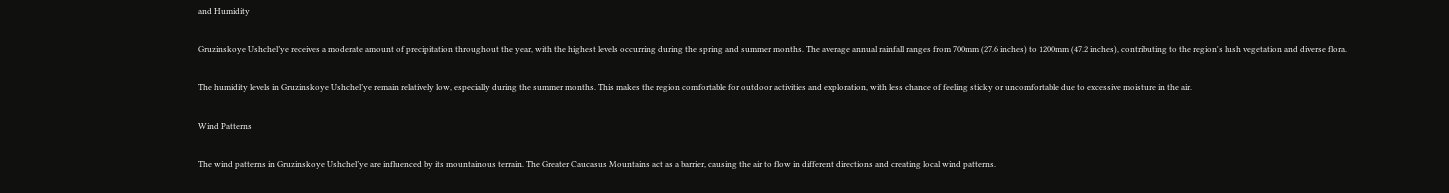and Humidity

Gruzinskoye Ushchel’ye receives a moderate amount of precipitation throughout the year, with the highest levels occurring during the spring and summer months. The average annual rainfall ranges from 700mm (27.6 inches) to 1200mm (47.2 inches), contributing to the region's lush vegetation and diverse flora.

The humidity levels in Gruzinskoye Ushchel’ye remain relatively low, especially during the summer months. This makes the region comfortable for outdoor activities and exploration, with less chance of feeling sticky or uncomfortable due to excessive moisture in the air.

Wind Patterns

The wind patterns in Gruzinskoye Ushchel’ye are influenced by its mountainous terrain. The Greater Caucasus Mountains act as a barrier, causing the air to flow in different directions and creating local wind patterns.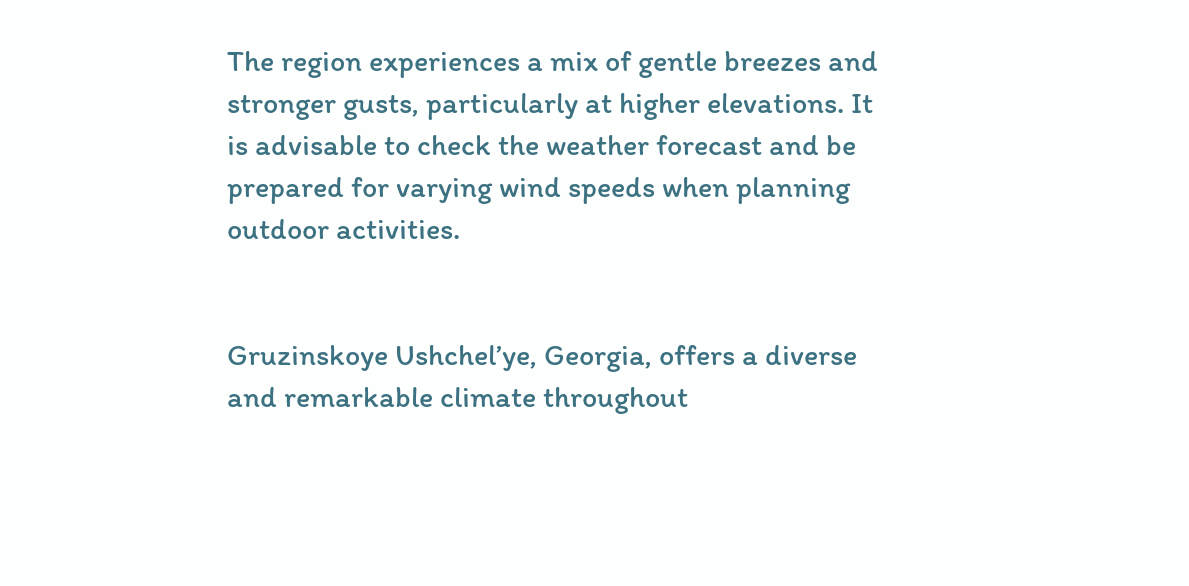The region experiences a mix of gentle breezes and stronger gusts, particularly at higher elevations. It is advisable to check the weather forecast and be prepared for varying wind speeds when planning outdoor activities.


Gruzinskoye Ushchel’ye, Georgia, offers a diverse and remarkable climate throughout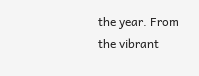the year. From the vibrant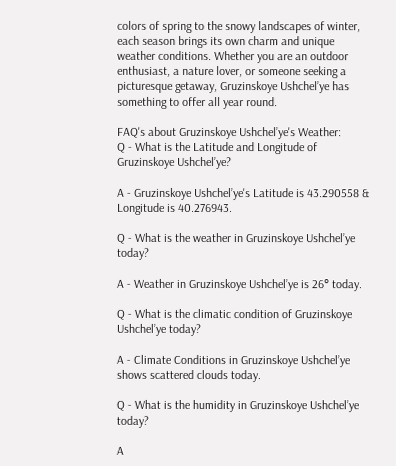colors of spring to the snowy landscapes of winter, each season brings its own charm and unique weather conditions. Whether you are an outdoor enthusiast, a nature lover, or someone seeking a picturesque getaway, Gruzinskoye Ushchel’ye has something to offer all year round.

FAQ's about Gruzinskoye Ushchel’ye's Weather:
Q - What is the Latitude and Longitude of Gruzinskoye Ushchel’ye?

A - Gruzinskoye Ushchel’ye's Latitude is 43.290558 & Longitude is 40.276943.

Q - What is the weather in Gruzinskoye Ushchel’ye today?

A - Weather in Gruzinskoye Ushchel’ye is 26° today.

Q - What is the climatic condition of Gruzinskoye Ushchel’ye today?

A - Climate Conditions in Gruzinskoye Ushchel’ye shows scattered clouds today.

Q - What is the humidity in Gruzinskoye Ushchel’ye today?

A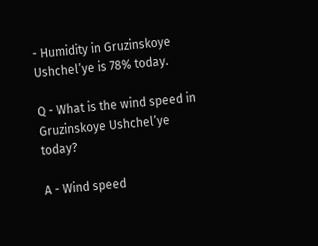- Humidity in Gruzinskoye Ushchel’ye is 78% today.

Q - What is the wind speed in Gruzinskoye Ushchel’ye today?

A - Wind speed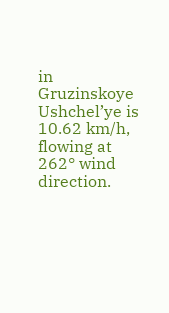in Gruzinskoye Ushchel’ye is 10.62 km/h, flowing at 262° wind direction.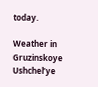today.

Weather in Gruzinskoye Ushchel’ye